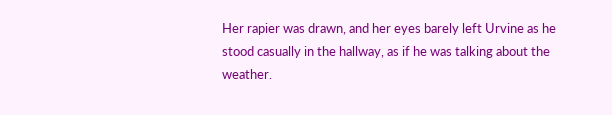Her rapier was drawn, and her eyes barely left Urvine as he stood casually in the hallway, as if he was talking about the weather.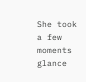She took a few moments glance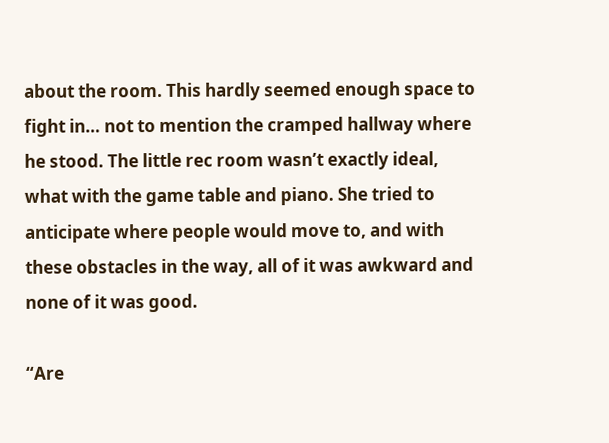about the room. This hardly seemed enough space to fight in… not to mention the cramped hallway where he stood. The little rec room wasn’t exactly ideal, what with the game table and piano. She tried to anticipate where people would move to, and with these obstacles in the way, all of it was awkward and none of it was good.

“Are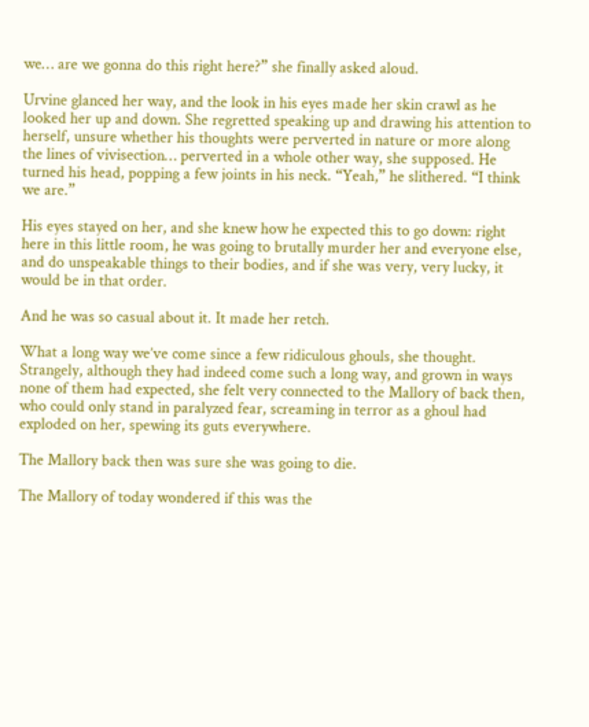we… are we gonna do this right here?” she finally asked aloud.

Urvine glanced her way, and the look in his eyes made her skin crawl as he looked her up and down. She regretted speaking up and drawing his attention to herself, unsure whether his thoughts were perverted in nature or more along the lines of vivisection… perverted in a whole other way, she supposed. He turned his head, popping a few joints in his neck. “Yeah,” he slithered. “I think we are.”

His eyes stayed on her, and she knew how he expected this to go down: right here in this little room, he was going to brutally murder her and everyone else, and do unspeakable things to their bodies, and if she was very, very lucky, it would be in that order.

And he was so casual about it. It made her retch.

What a long way we’ve come since a few ridiculous ghouls, she thought. Strangely, although they had indeed come such a long way, and grown in ways none of them had expected, she felt very connected to the Mallory of back then, who could only stand in paralyzed fear, screaming in terror as a ghoul had exploded on her, spewing its guts everywhere.

The Mallory back then was sure she was going to die.

The Mallory of today wondered if this was the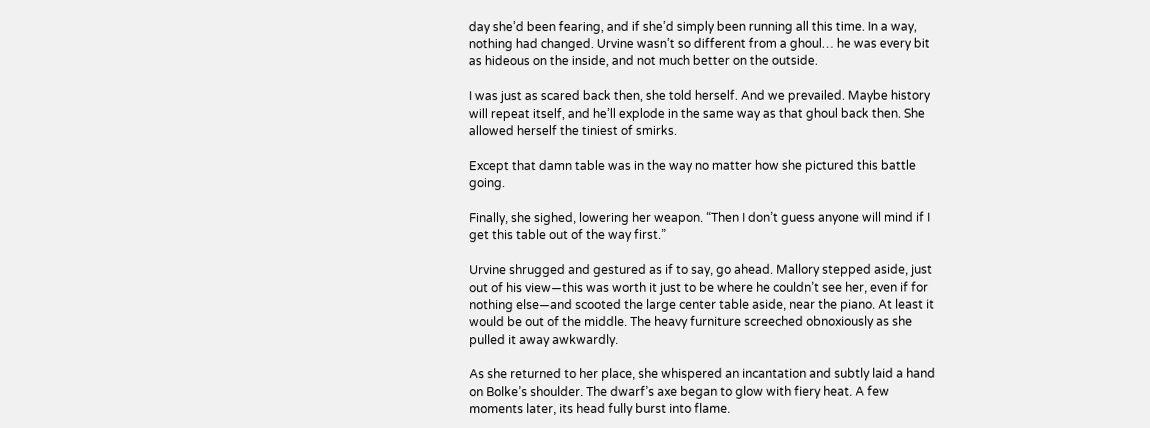day she’d been fearing, and if she’d simply been running all this time. In a way, nothing had changed. Urvine wasn’t so different from a ghoul… he was every bit as hideous on the inside, and not much better on the outside.

I was just as scared back then, she told herself. And we prevailed. Maybe history will repeat itself, and he’ll explode in the same way as that ghoul back then. She allowed herself the tiniest of smirks.

Except that damn table was in the way no matter how she pictured this battle going.

Finally, she sighed, lowering her weapon. “Then I don’t guess anyone will mind if I get this table out of the way first.”

Urvine shrugged and gestured as if to say, go ahead. Mallory stepped aside, just out of his view—this was worth it just to be where he couldn’t see her, even if for nothing else—and scooted the large center table aside, near the piano. At least it would be out of the middle. The heavy furniture screeched obnoxiously as she pulled it away awkwardly.

As she returned to her place, she whispered an incantation and subtly laid a hand on Bolke’s shoulder. The dwarf’s axe began to glow with fiery heat. A few moments later, its head fully burst into flame.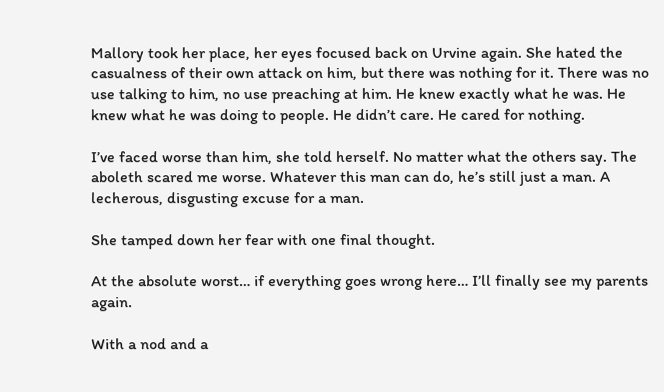Mallory took her place, her eyes focused back on Urvine again. She hated the casualness of their own attack on him, but there was nothing for it. There was no use talking to him, no use preaching at him. He knew exactly what he was. He knew what he was doing to people. He didn’t care. He cared for nothing.

I’ve faced worse than him, she told herself. No matter what the others say. The aboleth scared me worse. Whatever this man can do, he’s still just a man. A lecherous, disgusting excuse for a man.

She tamped down her fear with one final thought.

At the absolute worst… if everything goes wrong here… I’ll finally see my parents again.

With a nod and a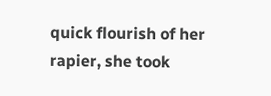quick flourish of her rapier, she took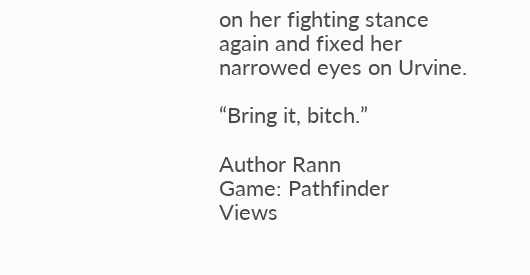on her fighting stance again and fixed her narrowed eyes on Urvine.

“Bring it, bitch.”

Author Rann
Game: Pathfinder
Views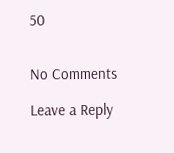50


No Comments

Leave a Reply